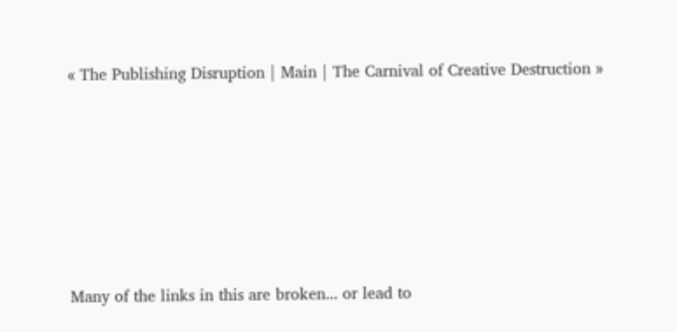« The Publishing Disruption | Main | The Carnival of Creative Destruction »






Many of the links in this are broken... or lead to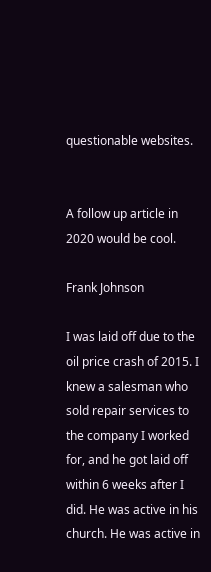questionable websites.


A follow up article in 2020 would be cool.

Frank Johnson

I was laid off due to the oil price crash of 2015. I knew a salesman who sold repair services to the company I worked for, and he got laid off within 6 weeks after I did. He was active in his church. He was active in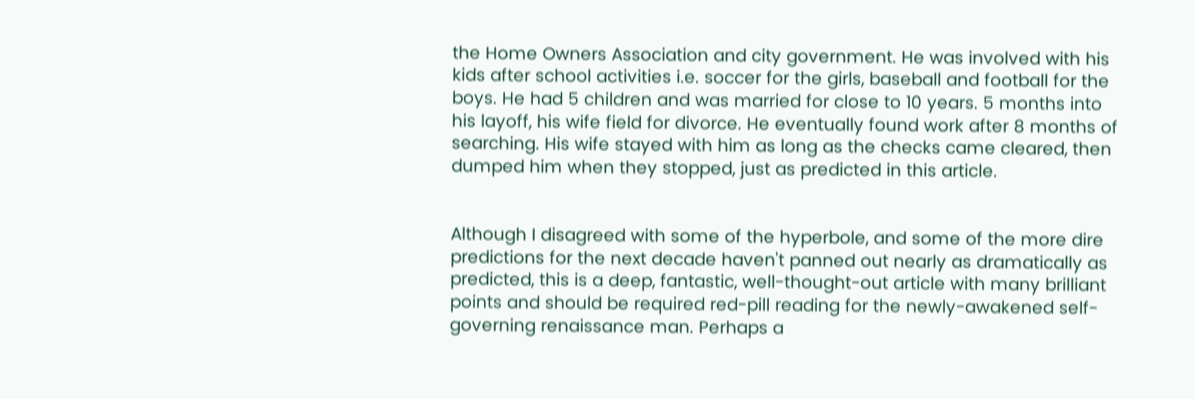the Home Owners Association and city government. He was involved with his kids after school activities i.e. soccer for the girls, baseball and football for the boys. He had 5 children and was married for close to 10 years. 5 months into his layoff, his wife field for divorce. He eventually found work after 8 months of searching. His wife stayed with him as long as the checks came cleared, then dumped him when they stopped, just as predicted in this article.


Although I disagreed with some of the hyperbole, and some of the more dire predictions for the next decade haven't panned out nearly as dramatically as predicted, this is a deep, fantastic, well-thought-out article with many brilliant points and should be required red-pill reading for the newly-awakened self-governing renaissance man. Perhaps a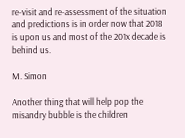re-visit and re-assessment of the situation and predictions is in order now that 2018 is upon us and most of the 201x decade is behind us.

M. Simon

Another thing that will help pop the misandry bubble is the children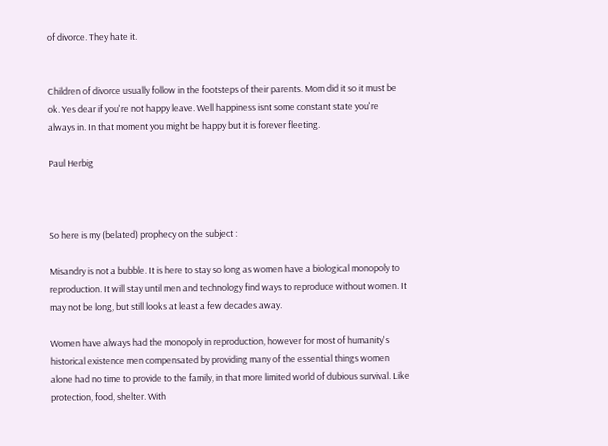of divorce. They hate it.


Children of divorce usually follow in the footsteps of their parents. Mom did it so it must be ok. Yes dear if you're not happy leave. Well happiness isnt some constant state you're always in. In that moment you might be happy but it is forever fleeting.

Paul Herbig



So here is my (belated) prophecy on the subject :

Misandry is not a bubble. It is here to stay so long as women have a biological monopoly to reproduction. It will stay until men and technology find ways to reproduce without women. It may not be long, but still looks at least a few decades away.

Women have always had the monopoly in reproduction, however for most of humanity's historical existence men compensated by providing many of the essential things women alone had no time to provide to the family, in that more limited world of dubious survival. Like protection, food, shelter. With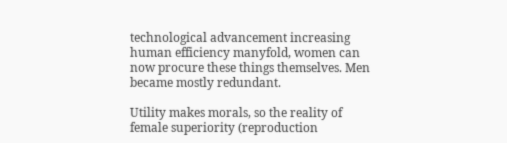technological advancement increasing human efficiency manyfold, women can now procure these things themselves. Men became mostly redundant.

Utility makes morals, so the reality of female superiority (reproduction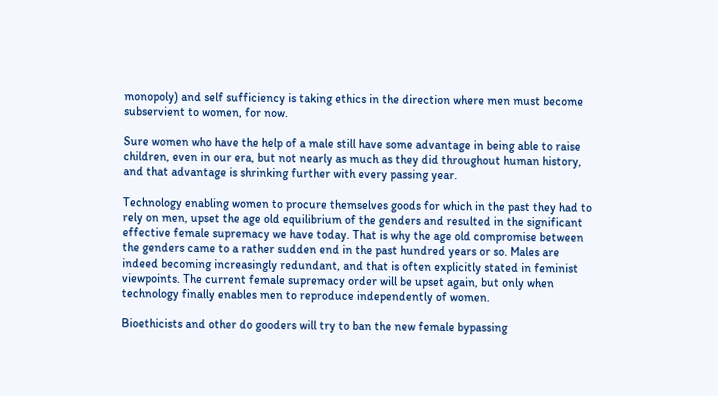monopoly) and self sufficiency is taking ethics in the direction where men must become subservient to women, for now.

Sure women who have the help of a male still have some advantage in being able to raise children, even in our era, but not nearly as much as they did throughout human history, and that advantage is shrinking further with every passing year.

Technology enabling women to procure themselves goods for which in the past they had to rely on men, upset the age old equilibrium of the genders and resulted in the significant effective female supremacy we have today. That is why the age old compromise between the genders came to a rather sudden end in the past hundred years or so. Males are indeed becoming increasingly redundant, and that is often explicitly stated in feminist viewpoints. The current female supremacy order will be upset again, but only when technology finally enables men to reproduce independently of women.

Bioethicists and other do gooders will try to ban the new female bypassing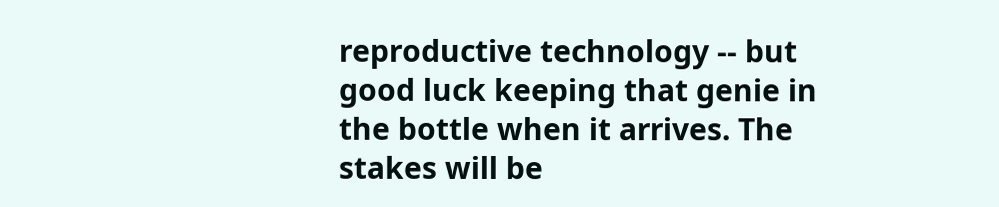reproductive technology -- but good luck keeping that genie in the bottle when it arrives. The stakes will be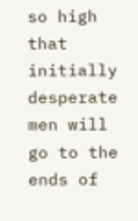so high that initially desperate men will go to the ends of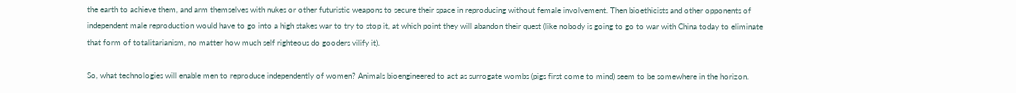the earth to achieve them, and arm themselves with nukes or other futuristic weapons to secure their space in reproducing without female involvement. Then bioethicists and other opponents of independent male reproduction would have to go into a high stakes war to try to stop it, at which point they will abandon their quest (like nobody is going to go to war with China today to eliminate that form of totalitarianism, no matter how much self righteous do gooders vilify it).

So, what technologies will enable men to reproduce independently of women? Animals bioengineered to act as surrogate wombs (pigs first come to mind) seem to be somewhere in the horizon.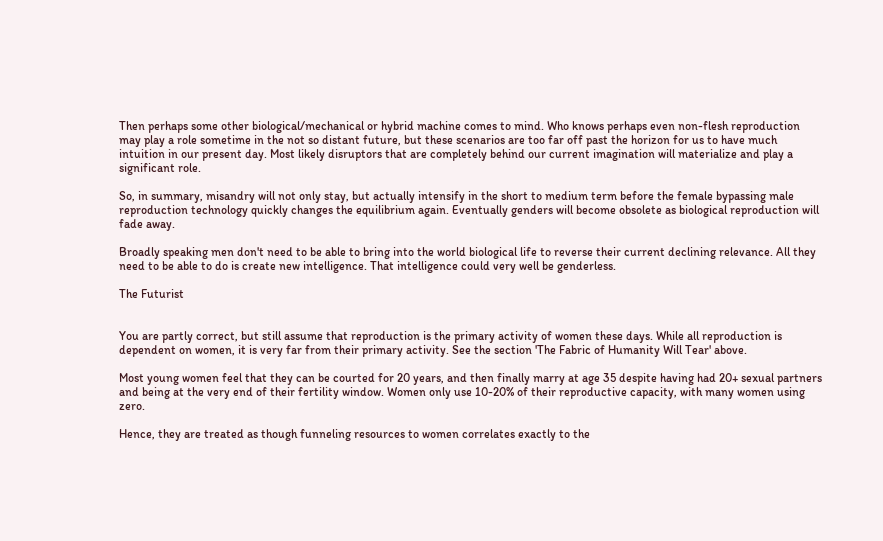Then perhaps some other biological/mechanical or hybrid machine comes to mind. Who knows perhaps even non-flesh reproduction may play a role sometime in the not so distant future, but these scenarios are too far off past the horizon for us to have much intuition in our present day. Most likely disruptors that are completely behind our current imagination will materialize and play a significant role.

So, in summary, misandry will not only stay, but actually intensify in the short to medium term before the female bypassing male reproduction technology quickly changes the equilibrium again. Eventually genders will become obsolete as biological reproduction will fade away.

Broadly speaking men don't need to be able to bring into the world biological life to reverse their current declining relevance. All they need to be able to do is create new intelligence. That intelligence could very well be genderless.

The Futurist


You are partly correct, but still assume that reproduction is the primary activity of women these days. While all reproduction is dependent on women, it is very far from their primary activity. See the section 'The Fabric of Humanity Will Tear' above.

Most young women feel that they can be courted for 20 years, and then finally marry at age 35 despite having had 20+ sexual partners and being at the very end of their fertility window. Women only use 10-20% of their reproductive capacity, with many women using zero.

Hence, they are treated as though funneling resources to women correlates exactly to the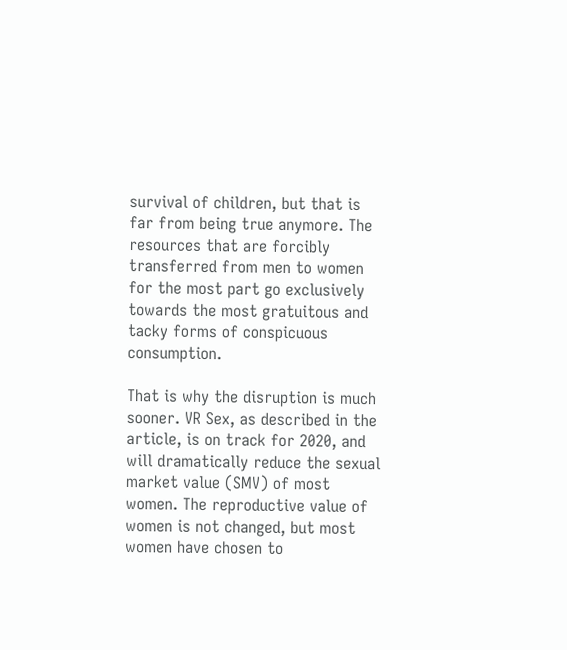survival of children, but that is far from being true anymore. The resources that are forcibly transferred from men to women for the most part go exclusively towards the most gratuitous and tacky forms of conspicuous consumption.

That is why the disruption is much sooner. VR Sex, as described in the article, is on track for 2020, and will dramatically reduce the sexual market value (SMV) of most women. The reproductive value of women is not changed, but most women have chosen to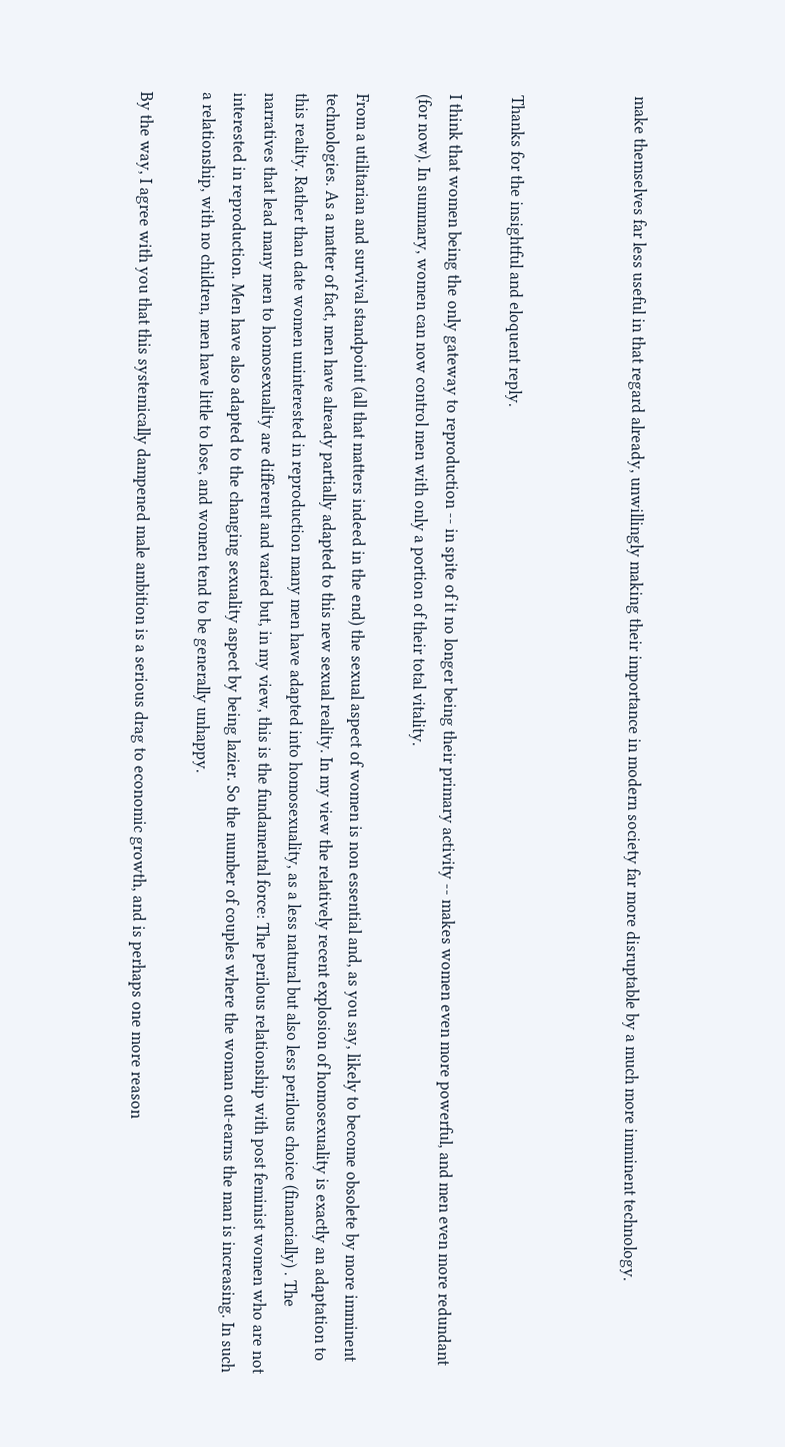make themselves far less useful in that regard already, unwillingly making their importance in modern society far more disruptable by a much more imminent technology.



Thanks for the insightful and eloquent reply.

I think that women being the only gateway to reproduction -- in spite of it no longer being their primary activity -- makes women even more powerful, and men even more redundant (for now). In summary, women can now control men with only a portion of their total vitality.

From a utilitarian and survival standpoint (all that matters indeed in the end) the sexual aspect of women is non essential and, as you say, likely to become obsolete by more imminent technologies. As a matter of fact, men have already partially adapted to this new sexual reality. In my view the relatively recent explosion of homosexuality is exactly an adaptation to this reality. Rather than date women uninterested in reproduction many men have adapted into homosexuality, as a less natural but also less perilous choice (financially) . The narratives that lead many men to homosexuality are different and varied but, in my view, this is the fundamental force: The perilous relationship with post feminist women who are not interested in reproduction. Men have also adapted to the changing sexuality aspect by being lazier. So the number of couples where the woman out-earns the man is increasing. In such a relationship, with no children, men have little to lose, and women tend to be generally unhappy.

By the way, I agree with you that this systemically dampened male ambition is a serious drag to economic growth, and is perhaps one more reason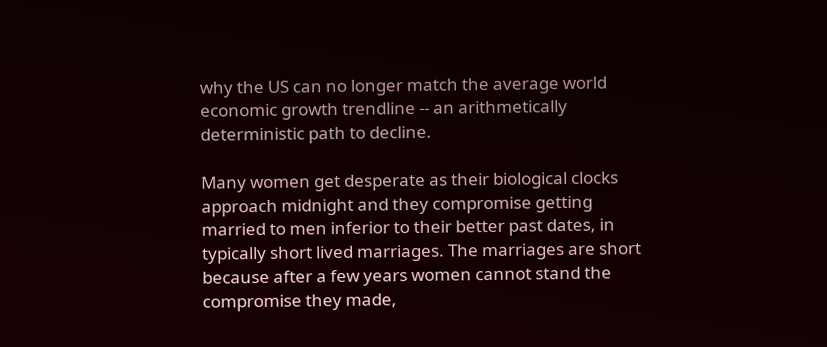why the US can no longer match the average world economic growth trendline -- an arithmetically deterministic path to decline.

Many women get desperate as their biological clocks approach midnight and they compromise getting married to men inferior to their better past dates, in typically short lived marriages. The marriages are short because after a few years women cannot stand the compromise they made,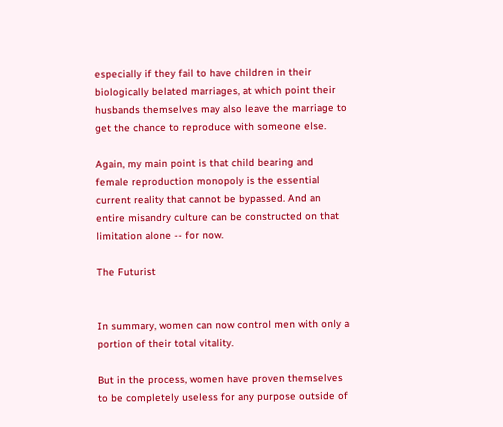especially if they fail to have children in their biologically belated marriages, at which point their husbands themselves may also leave the marriage to get the chance to reproduce with someone else.

Again, my main point is that child bearing and female reproduction monopoly is the essential current reality that cannot be bypassed. And an entire misandry culture can be constructed on that limitation alone -- for now.

The Futurist


In summary, women can now control men with only a portion of their total vitality.

But in the process, women have proven themselves to be completely useless for any purpose outside of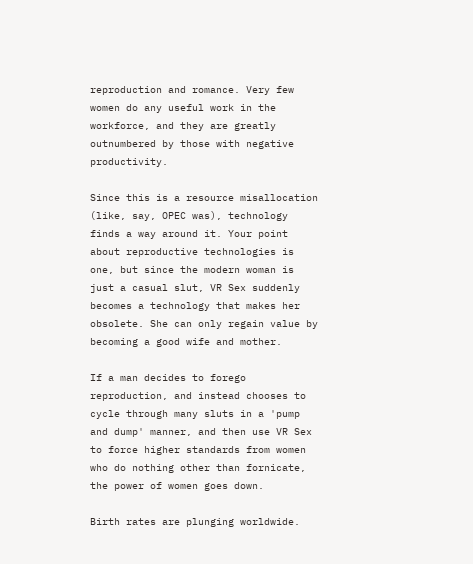reproduction and romance. Very few women do any useful work in the workforce, and they are greatly outnumbered by those with negative productivity.

Since this is a resource misallocation (like, say, OPEC was), technology finds a way around it. Your point about reproductive technologies is one, but since the modern woman is just a casual slut, VR Sex suddenly becomes a technology that makes her obsolete. She can only regain value by becoming a good wife and mother.

If a man decides to forego reproduction, and instead chooses to cycle through many sluts in a 'pump and dump' manner, and then use VR Sex to force higher standards from women who do nothing other than fornicate, the power of women goes down.

Birth rates are plunging worldwide.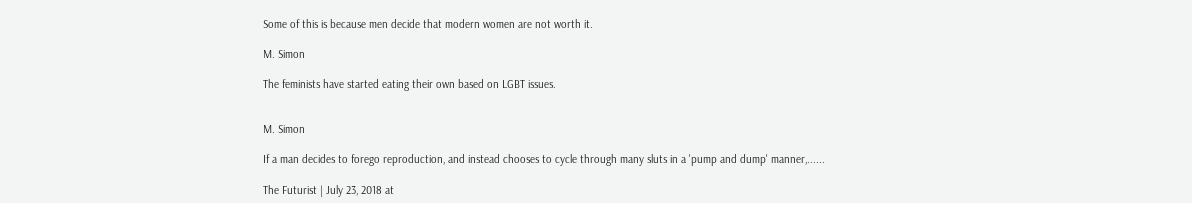Some of this is because men decide that modern women are not worth it.

M. Simon

The feminists have started eating their own based on LGBT issues.


M. Simon

If a man decides to forego reproduction, and instead chooses to cycle through many sluts in a 'pump and dump' manner,......

The Futurist | July 23, 2018 at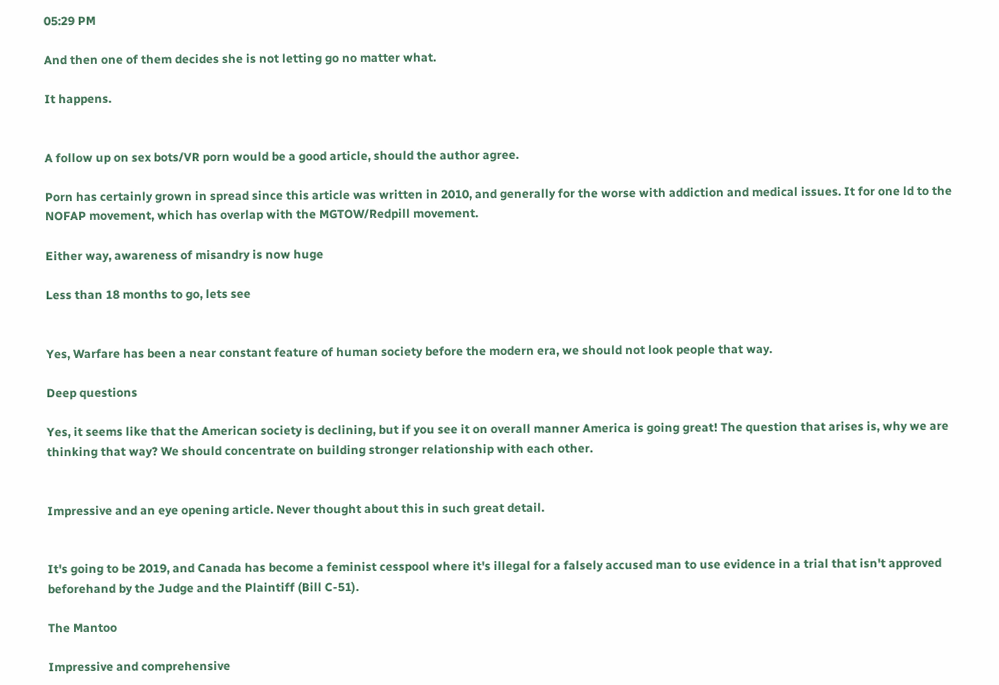05:29 PM

And then one of them decides she is not letting go no matter what.

It happens.


A follow up on sex bots/VR porn would be a good article, should the author agree.

Porn has certainly grown in spread since this article was written in 2010, and generally for the worse with addiction and medical issues. It for one ld to the NOFAP movement, which has overlap with the MGTOW/Redpill movement.

Either way, awareness of misandry is now huge

Less than 18 months to go, lets see


Yes, Warfare has been a near constant feature of human society before the modern era, we should not look people that way.

Deep questions

Yes, it seems like that the American society is declining, but if you see it on overall manner America is going great! The question that arises is, why we are thinking that way? We should concentrate on building stronger relationship with each other.


Impressive and an eye opening article. Never thought about this in such great detail.


It's going to be 2019, and Canada has become a feminist cesspool where it's illegal for a falsely accused man to use evidence in a trial that isn't approved beforehand by the Judge and the Plaintiff (Bill C-51).

The Mantoo

Impressive and comprehensive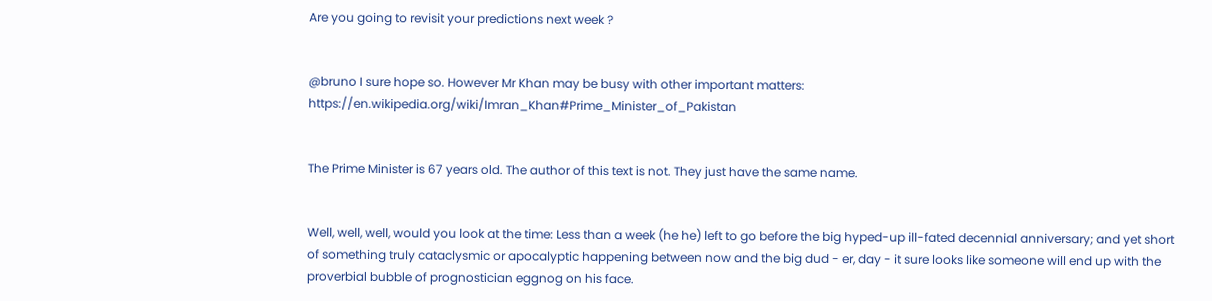Are you going to revisit your predictions next week ?


@bruno I sure hope so. However Mr Khan may be busy with other important matters: https://en.wikipedia.org/wiki/Imran_Khan#Prime_Minister_of_Pakistan


The Prime Minister is 67 years old. The author of this text is not. They just have the same name.


Well, well, well, would you look at the time: Less than a week (he he) left to go before the big hyped-up ill-fated decennial anniversary; and yet short of something truly cataclysmic or apocalyptic happening between now and the big dud - er, day - it sure looks like someone will end up with the proverbial bubble of prognostician eggnog on his face.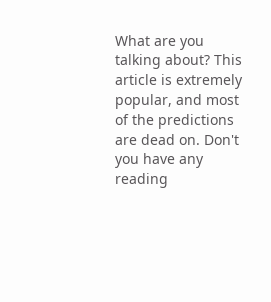What are you talking about? This article is extremely popular, and most of the predictions are dead on. Don't you have any reading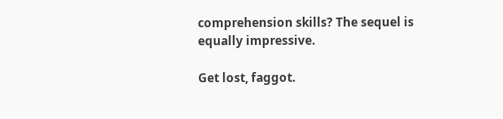comprehension skills? The sequel is equally impressive.

Get lost, faggot.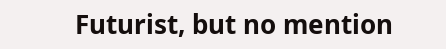Futurist, but no mention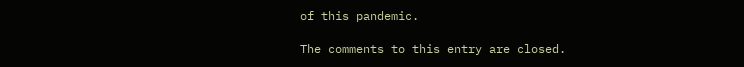of this pandemic.

The comments to this entry are closed.